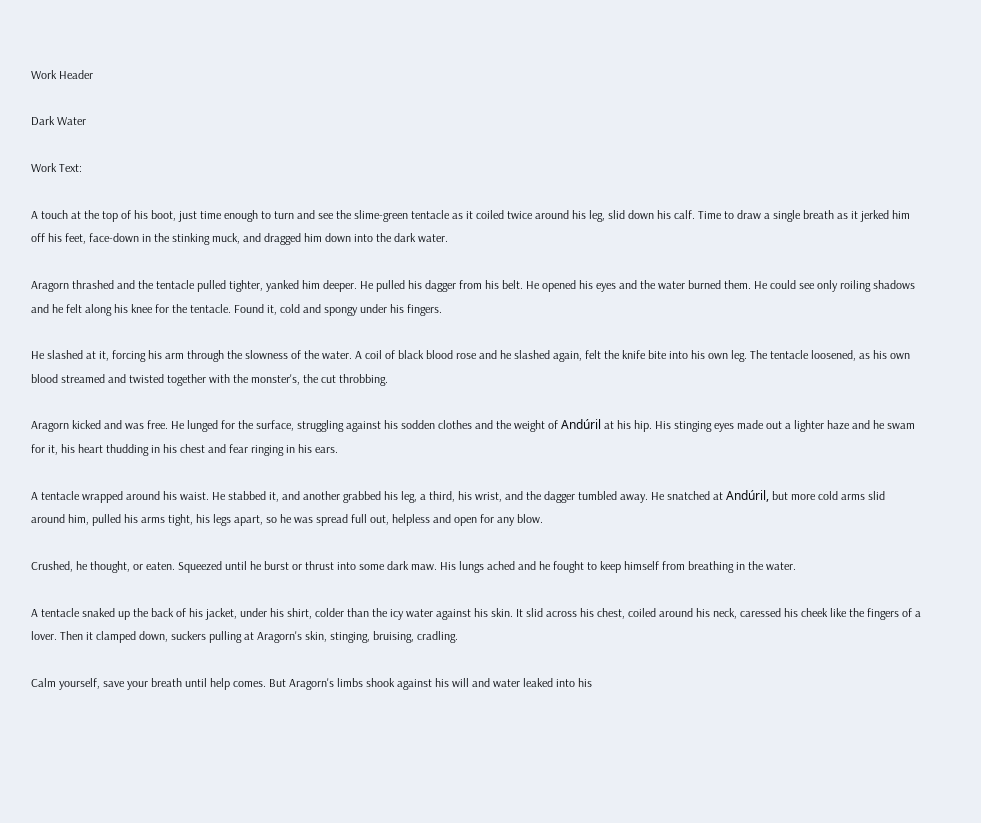Work Header

Dark Water

Work Text:

A touch at the top of his boot, just time enough to turn and see the slime-green tentacle as it coiled twice around his leg, slid down his calf. Time to draw a single breath as it jerked him off his feet, face-down in the stinking muck, and dragged him down into the dark water.

Aragorn thrashed and the tentacle pulled tighter, yanked him deeper. He pulled his dagger from his belt. He opened his eyes and the water burned them. He could see only roiling shadows and he felt along his knee for the tentacle. Found it, cold and spongy under his fingers.

He slashed at it, forcing his arm through the slowness of the water. A coil of black blood rose and he slashed again, felt the knife bite into his own leg. The tentacle loosened, as his own blood streamed and twisted together with the monster's, the cut throbbing.

Aragorn kicked and was free. He lunged for the surface, struggling against his sodden clothes and the weight of Andúril at his hip. His stinging eyes made out a lighter haze and he swam for it, his heart thudding in his chest and fear ringing in his ears.

A tentacle wrapped around his waist. He stabbed it, and another grabbed his leg, a third, his wrist, and the dagger tumbled away. He snatched at Andúril, but more cold arms slid around him, pulled his arms tight, his legs apart, so he was spread full out, helpless and open for any blow.

Crushed, he thought, or eaten. Squeezed until he burst or thrust into some dark maw. His lungs ached and he fought to keep himself from breathing in the water.

A tentacle snaked up the back of his jacket, under his shirt, colder than the icy water against his skin. It slid across his chest, coiled around his neck, caressed his cheek like the fingers of a lover. Then it clamped down, suckers pulling at Aragorn's skin, stinging, bruising, cradling.

Calm yourself, save your breath until help comes. But Aragorn's limbs shook against his will and water leaked into his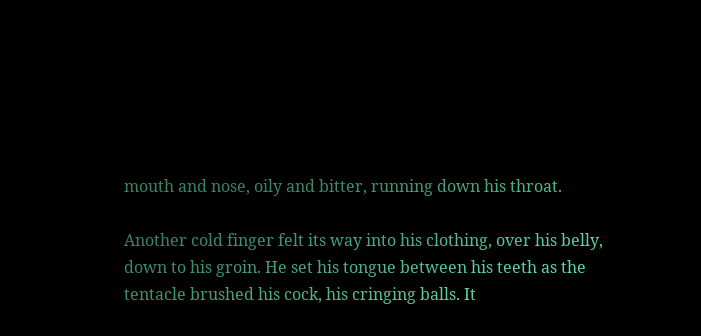mouth and nose, oily and bitter, running down his throat.

Another cold finger felt its way into his clothing, over his belly, down to his groin. He set his tongue between his teeth as the tentacle brushed his cock, his cringing balls. It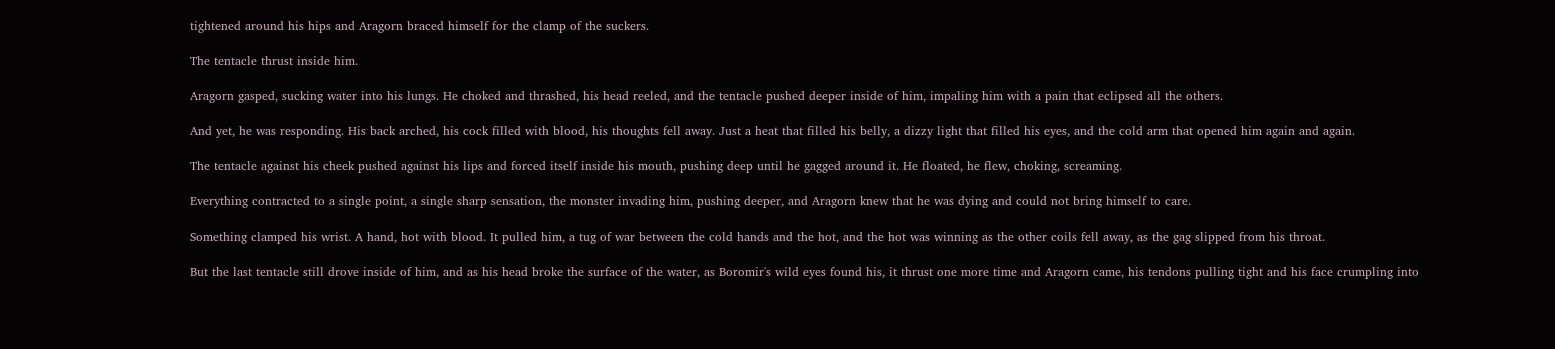tightened around his hips and Aragorn braced himself for the clamp of the suckers.

The tentacle thrust inside him.

Aragorn gasped, sucking water into his lungs. He choked and thrashed, his head reeled, and the tentacle pushed deeper inside of him, impaling him with a pain that eclipsed all the others.

And yet, he was responding. His back arched, his cock filled with blood, his thoughts fell away. Just a heat that filled his belly, a dizzy light that filled his eyes, and the cold arm that opened him again and again.

The tentacle against his cheek pushed against his lips and forced itself inside his mouth, pushing deep until he gagged around it. He floated, he flew, choking, screaming.

Everything contracted to a single point, a single sharp sensation, the monster invading him, pushing deeper, and Aragorn knew that he was dying and could not bring himself to care.

Something clamped his wrist. A hand, hot with blood. It pulled him, a tug of war between the cold hands and the hot, and the hot was winning as the other coils fell away, as the gag slipped from his throat.

But the last tentacle still drove inside of him, and as his head broke the surface of the water, as Boromir's wild eyes found his, it thrust one more time and Aragorn came, his tendons pulling tight and his face crumpling into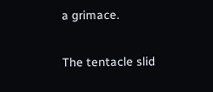a grimace.

The tentacle slid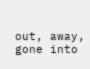out, away, gone into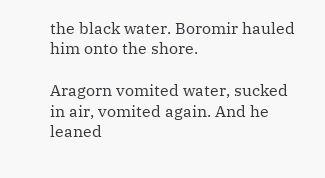the black water. Boromir hauled him onto the shore.

Aragorn vomited water, sucked in air, vomited again. And he leaned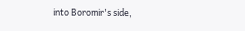into Boromir's side,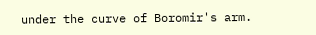under the curve of Boromir's arm.